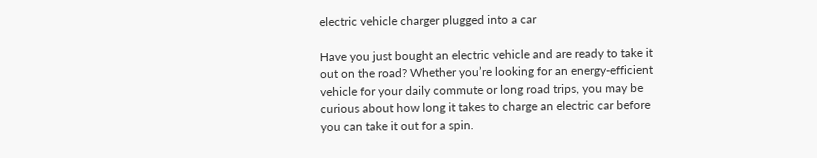electric vehicle charger plugged into a car

Have you just bought an electric vehicle and are ready to take it out on the road? Whether you’re looking for an energy-efficient vehicle for your daily commute or long road trips, you may be curious about how long it takes to charge an electric car before you can take it out for a spin.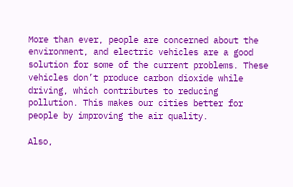More than ever, people are concerned about the environment, and electric vehicles are a good solution for some of the current problems. These vehicles don’t produce carbon dioxide while driving, which contributes to reducing pollution. This makes our cities better for people by improving the air quality.

Also,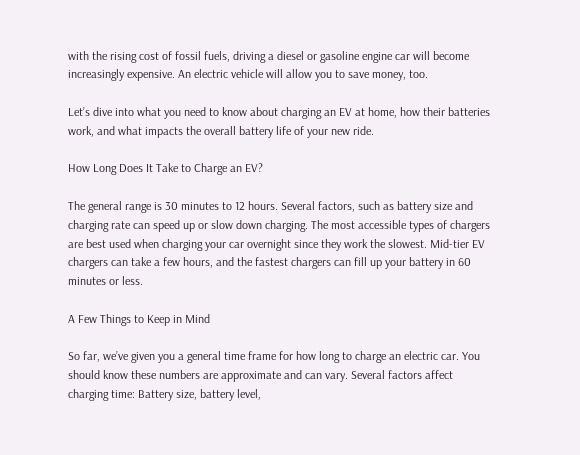with the rising cost of fossil fuels, driving a diesel or gasoline engine car will become increasingly expensive. An electric vehicle will allow you to save money, too.

Let’s dive into what you need to know about charging an EV at home, how their batteries work, and what impacts the overall battery life of your new ride.

How Long Does It Take to Charge an EV?

The general range is 30 minutes to 12 hours. Several factors, such as battery size and charging rate can speed up or slow down charging. The most accessible types of chargers are best used when charging your car overnight since they work the slowest. Mid-tier EV chargers can take a few hours, and the fastest chargers can fill up your battery in 60 minutes or less.

A Few Things to Keep in Mind

So far, we’ve given you a general time frame for how long to charge an electric car. You should know these numbers are approximate and can vary. Several factors affect charging time: Battery size, battery level,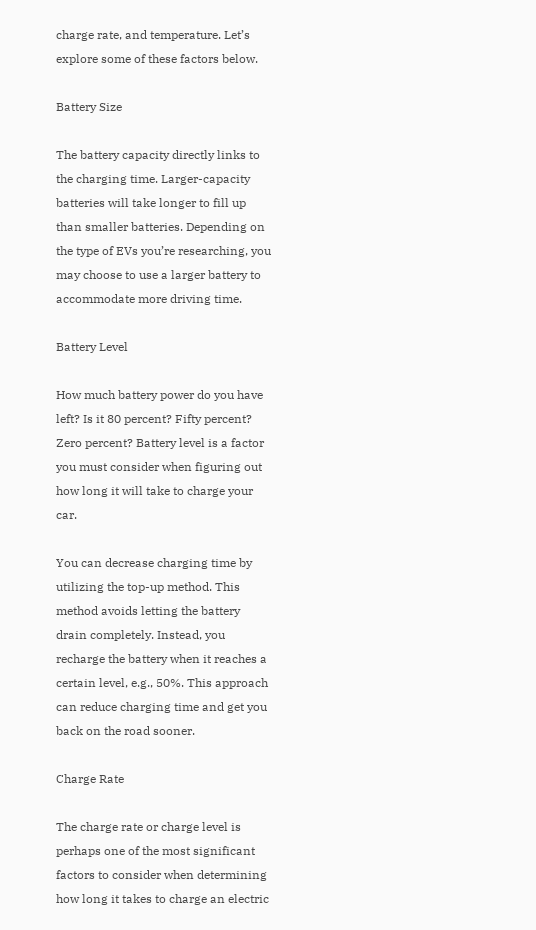charge rate, and temperature. Let’s explore some of these factors below.

Battery Size

The battery capacity directly links to the charging time. Larger-capacity batteries will take longer to fill up than smaller batteries. Depending on the type of EVs you’re researching, you may choose to use a larger battery to accommodate more driving time.

Battery Level

How much battery power do you have left? Is it 80 percent? Fifty percent? Zero percent? Battery level is a factor you must consider when figuring out how long it will take to charge your car.

You can decrease charging time by utilizing the top-up method. This method avoids letting the battery drain completely. Instead, you recharge the battery when it reaches a certain level, e.g., 50%. This approach can reduce charging time and get you back on the road sooner.

Charge Rate

The charge rate or charge level is perhaps one of the most significant factors to consider when determining how long it takes to charge an electric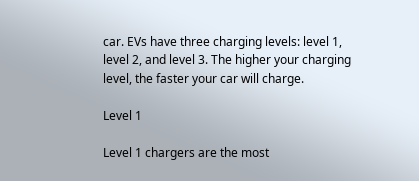car. EVs have three charging levels: level 1, level 2, and level 3. The higher your charging level, the faster your car will charge.

Level 1

Level 1 chargers are the most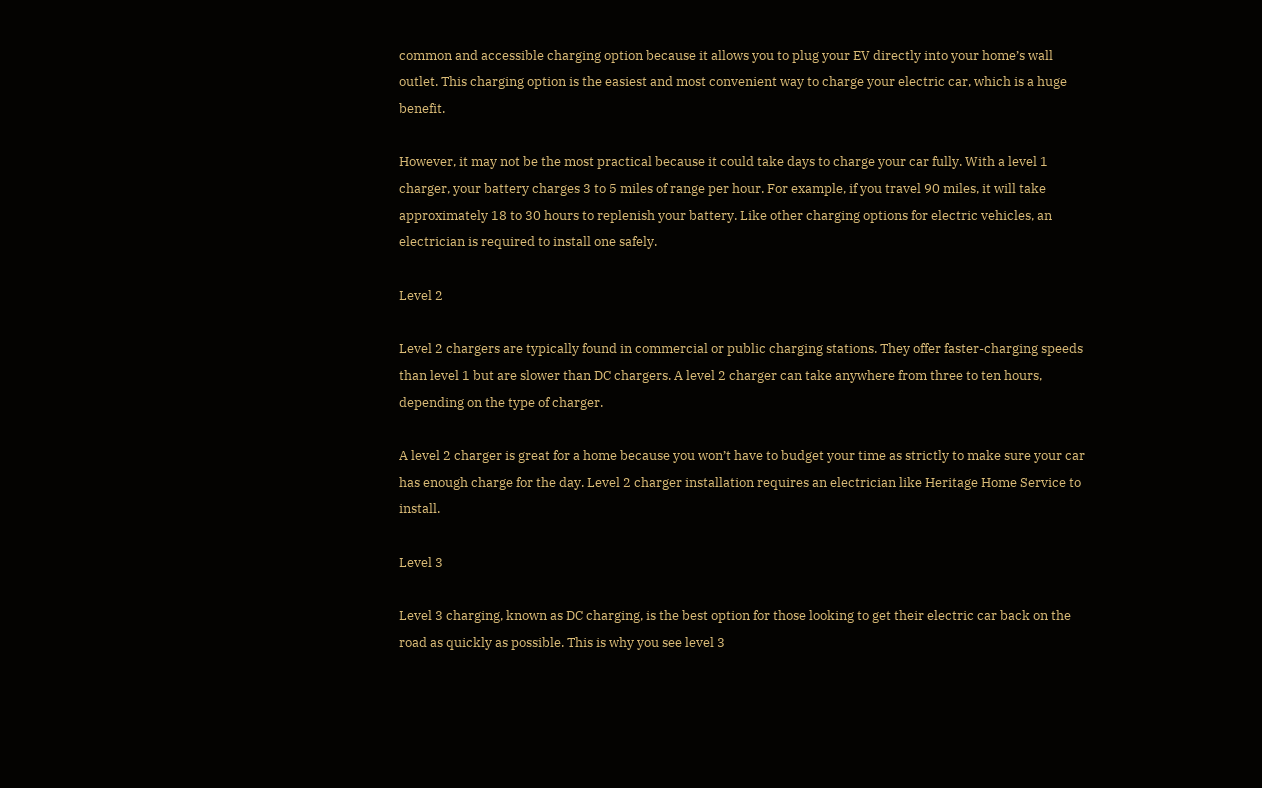common and accessible charging option because it allows you to plug your EV directly into your home’s wall outlet. This charging option is the easiest and most convenient way to charge your electric car, which is a huge benefit.

However, it may not be the most practical because it could take days to charge your car fully. With a level 1 charger, your battery charges 3 to 5 miles of range per hour. For example, if you travel 90 miles, it will take approximately 18 to 30 hours to replenish your battery. Like other charging options for electric vehicles, an electrician is required to install one safely.

Level 2

Level 2 chargers are typically found in commercial or public charging stations. They offer faster-charging speeds than level 1 but are slower than DC chargers. A level 2 charger can take anywhere from three to ten hours, depending on the type of charger.

A level 2 charger is great for a home because you won’t have to budget your time as strictly to make sure your car has enough charge for the day. Level 2 charger installation requires an electrician like Heritage Home Service to install.

Level 3

Level 3 charging, known as DC charging, is the best option for those looking to get their electric car back on the road as quickly as possible. This is why you see level 3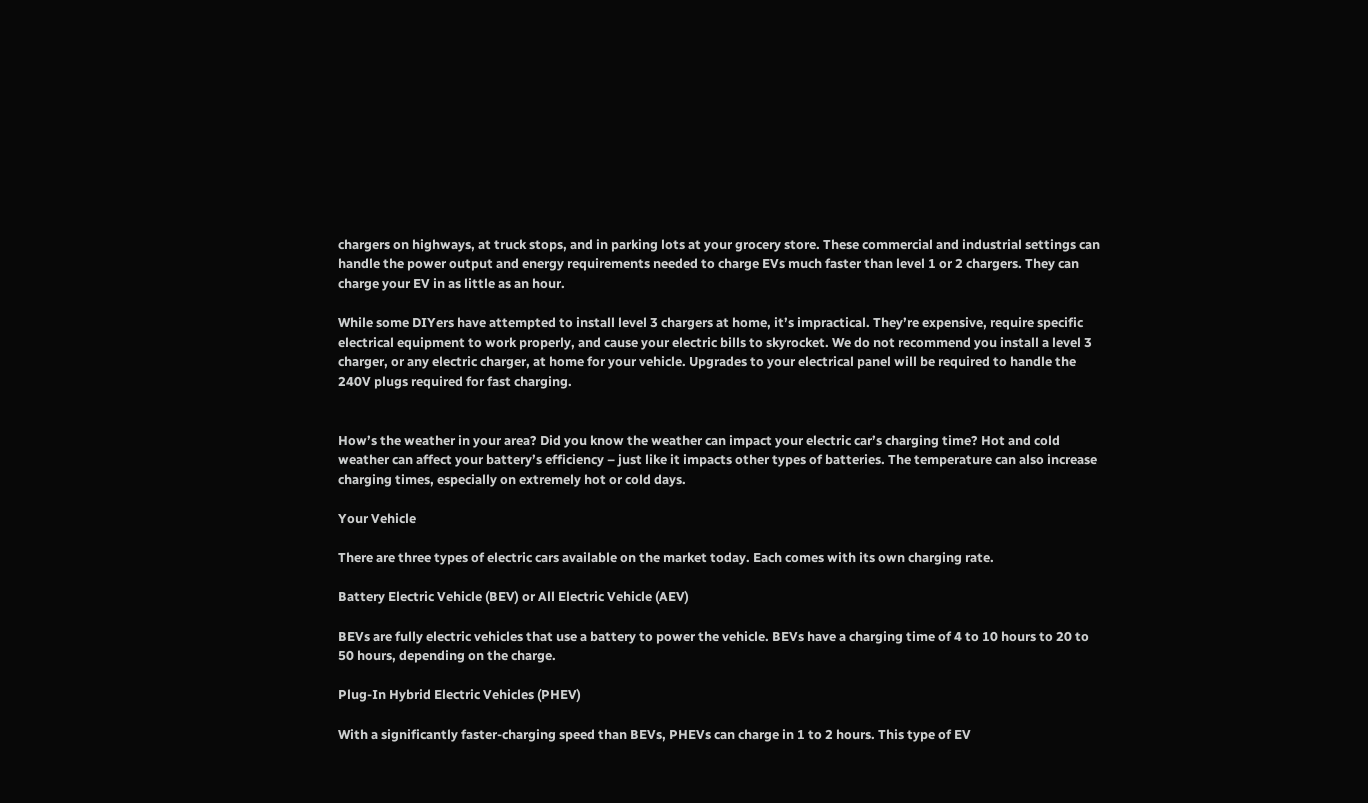chargers on highways, at truck stops, and in parking lots at your grocery store. These commercial and industrial settings can handle the power output and energy requirements needed to charge EVs much faster than level 1 or 2 chargers. They can charge your EV in as little as an hour.

While some DIYers have attempted to install level 3 chargers at home, it’s impractical. They’re expensive, require specific electrical equipment to work properly, and cause your electric bills to skyrocket. We do not recommend you install a level 3 charger, or any electric charger, at home for your vehicle. Upgrades to your electrical panel will be required to handle the 240V plugs required for fast charging.


How’s the weather in your area? Did you know the weather can impact your electric car’s charging time? Hot and cold weather can affect your battery’s efficiency – just like it impacts other types of batteries. The temperature can also increase charging times, especially on extremely hot or cold days.

Your Vehicle

There are three types of electric cars available on the market today. Each comes with its own charging rate.

Battery Electric Vehicle (BEV) or All Electric Vehicle (AEV)

BEVs are fully electric vehicles that use a battery to power the vehicle. BEVs have a charging time of 4 to 10 hours to 20 to 50 hours, depending on the charge.

Plug-In Hybrid Electric Vehicles (PHEV)

With a significantly faster-charging speed than BEVs, PHEVs can charge in 1 to 2 hours. This type of EV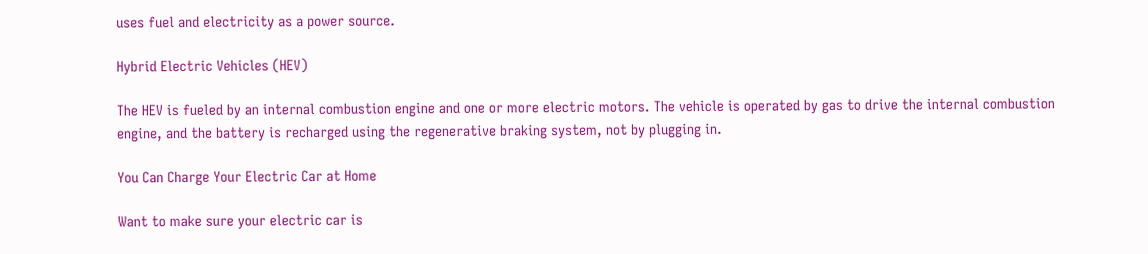uses fuel and electricity as a power source.

Hybrid Electric Vehicles (HEV)

The HEV is fueled by an internal combustion engine and one or more electric motors. The vehicle is operated by gas to drive the internal combustion engine, and the battery is recharged using the regenerative braking system, not by plugging in.

You Can Charge Your Electric Car at Home

Want to make sure your electric car is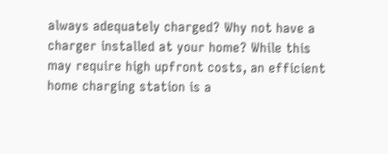always adequately charged? Why not have a charger installed at your home? While this may require high upfront costs, an efficient home charging station is a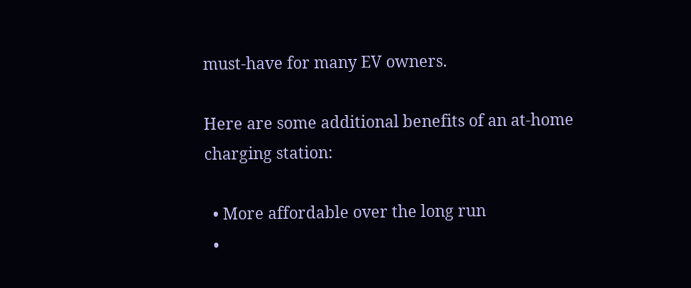must-have for many EV owners.

Here are some additional benefits of an at-home charging station:

  • More affordable over the long run
  •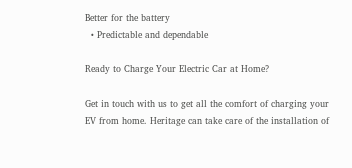Better for the battery
  • Predictable and dependable

Ready to Charge Your Electric Car at Home?

Get in touch with us to get all the comfort of charging your EV from home. Heritage can take care of the installation of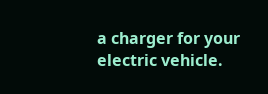a charger for your electric vehicle.